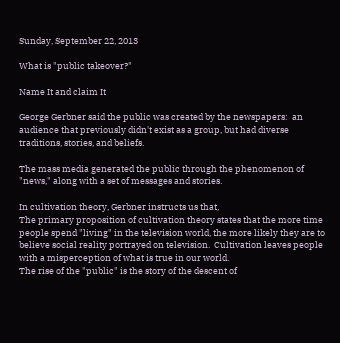Sunday, September 22, 2013

What is "public takeover?"

Name It and claim It

George Gerbner said the public was created by the newspapers:  an audience that previously didn't exist as a group, but had diverse traditions, stories, and beliefs.

The mass media generated the public through the phenomenon of "news," along with a set of messages and stories.

In cultivation theory, Gerbner instructs us that,
The primary proposition of cultivation theory states that the more time people spend "living" in the television world, the more likely they are to believe social reality portrayed on television.  Cultivation leaves people with a misperception of what is true in our world.
The rise of the "public" is the story of the descent of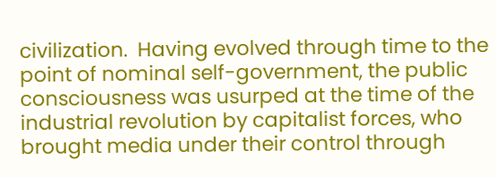civilization.  Having evolved through time to the point of nominal self-government, the public consciousness was usurped at the time of the industrial revolution by capitalist forces, who brought media under their control through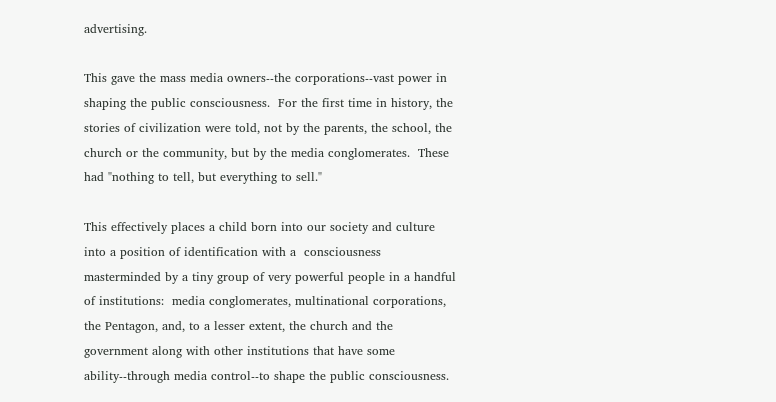advertising.

This gave the mass media owners--the corporations--vast power in shaping the public consciousness.  For the first time in history, the stories of civilization were told, not by the parents, the school, the church or the community, but by the media conglomerates.  These had "nothing to tell, but everything to sell."

This effectively places a child born into our society and culture into a position of identification with a  consciousness masterminded by a tiny group of very powerful people in a handful of institutions:  media conglomerates, multinational corporations, the Pentagon, and, to a lesser extent, the church and the government along with other institutions that have some ability--through media control--to shape the public consciousness.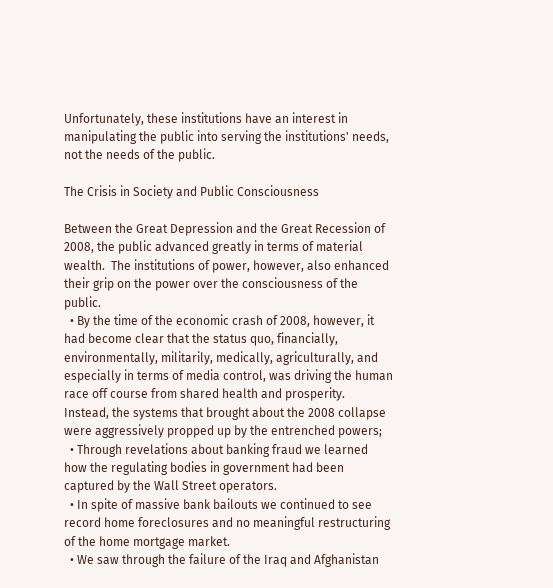Unfortunately, these institutions have an interest in manipulating the public into serving the institutions' needs, not the needs of the public.

The Crisis in Society and Public Consciousness

Between the Great Depression and the Great Recession of 2008, the public advanced greatly in terms of material wealth.  The institutions of power, however, also enhanced their grip on the power over the consciousness of the public.
  • By the time of the economic crash of 2008, however, it had become clear that the status quo, financially, environmentally, militarily, medically, agriculturally, and especially in terms of media control, was driving the human race off course from shared health and prosperity.  Instead, the systems that brought about the 2008 collapse were aggressively propped up by the entrenched powers;
  • Through revelations about banking fraud we learned how the regulating bodies in government had been captured by the Wall Street operators.
  • In spite of massive bank bailouts we continued to see record home foreclosures and no meaningful restructuring of the home mortgage market.
  • We saw through the failure of the Iraq and Afghanistan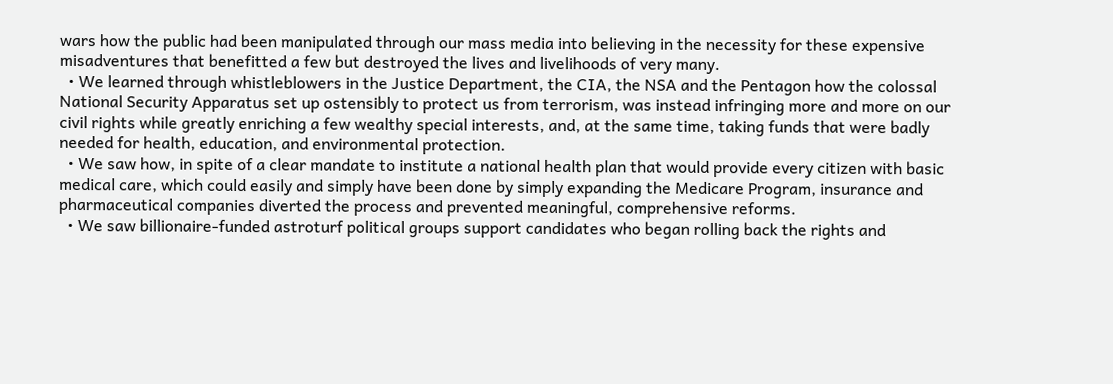wars how the public had been manipulated through our mass media into believing in the necessity for these expensive misadventures that benefitted a few but destroyed the lives and livelihoods of very many.
  • We learned through whistleblowers in the Justice Department, the CIA, the NSA and the Pentagon how the colossal National Security Apparatus set up ostensibly to protect us from terrorism, was instead infringing more and more on our civil rights while greatly enriching a few wealthy special interests, and, at the same time, taking funds that were badly needed for health, education, and environmental protection.
  • We saw how, in spite of a clear mandate to institute a national health plan that would provide every citizen with basic medical care, which could easily and simply have been done by simply expanding the Medicare Program, insurance and pharmaceutical companies diverted the process and prevented meaningful, comprehensive reforms.
  • We saw billionaire-funded astroturf political groups support candidates who began rolling back the rights and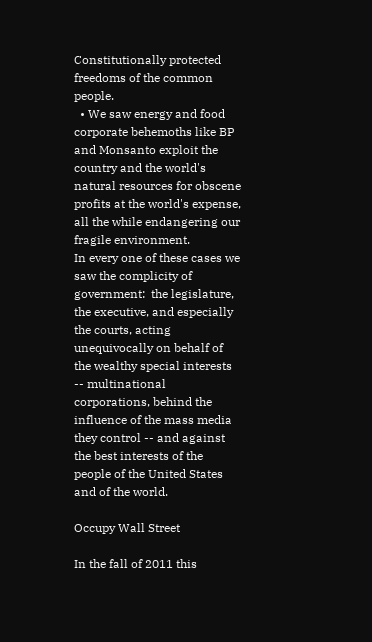Constitutionally protected freedoms of the common people.
  • We saw energy and food corporate behemoths like BP and Monsanto exploit the country and the world's natural resources for obscene profits at the world's expense, all the while endangering our fragile environment.
In every one of these cases we saw the complicity of government:  the legislature, the executive, and especially the courts, acting unequivocally on behalf of the wealthy special interests -- multinational corporations, behind the influence of the mass media they control -- and against the best interests of the people of the United States and of the world.

Occupy Wall Street

In the fall of 2011 this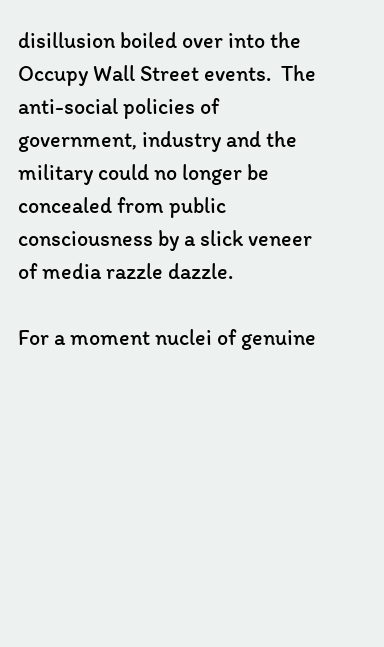disillusion boiled over into the Occupy Wall Street events.  The anti-social policies of government, industry and the military could no longer be concealed from public consciousness by a slick veneer of media razzle dazzle.

For a moment nuclei of genuine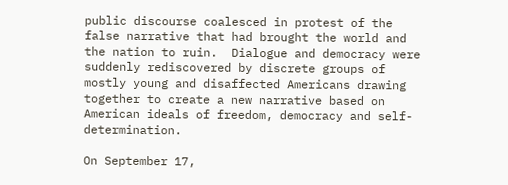public discourse coalesced in protest of the false narrative that had brought the world and the nation to ruin.  Dialogue and democracy were suddenly rediscovered by discrete groups of mostly young and disaffected Americans drawing together to create a new narrative based on American ideals of freedom, democracy and self-determination.

On September 17,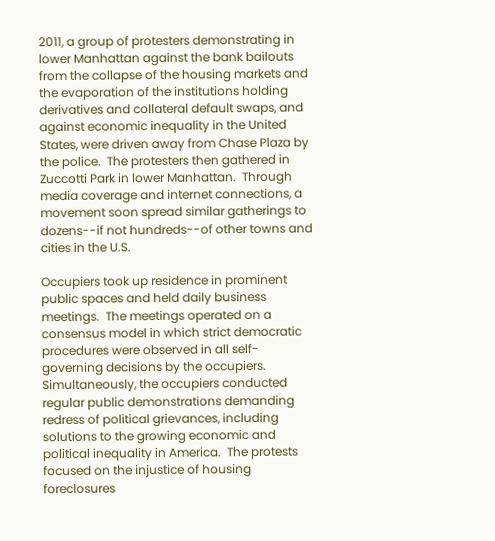2011, a group of protesters demonstrating in lower Manhattan against the bank bailouts from the collapse of the housing markets and the evaporation of the institutions holding derivatives and collateral default swaps, and against economic inequality in the United States, were driven away from Chase Plaza by the police.  The protesters then gathered in Zuccotti Park in lower Manhattan.  Through media coverage and internet connections, a movement soon spread similar gatherings to dozens--if not hundreds--of other towns and cities in the U.S.

Occupiers took up residence in prominent public spaces and held daily business meetings.  The meetings operated on a consensus model in which strict democratic procedures were observed in all self-governing decisions by the occupiers.  Simultaneously, the occupiers conducted regular public demonstrations demanding redress of political grievances, including solutions to the growing economic and political inequality in America.  The protests focused on the injustice of housing foreclosures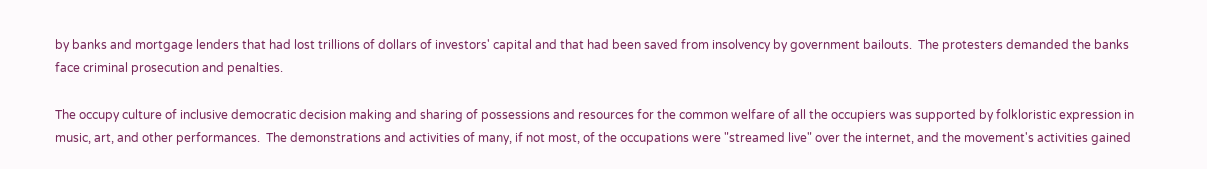by banks and mortgage lenders that had lost trillions of dollars of investors' capital and that had been saved from insolvency by government bailouts.  The protesters demanded the banks face criminal prosecution and penalties.

The occupy culture of inclusive democratic decision making and sharing of possessions and resources for the common welfare of all the occupiers was supported by folkloristic expression in music, art, and other performances.  The demonstrations and activities of many, if not most, of the occupations were "streamed live" over the internet, and the movement's activities gained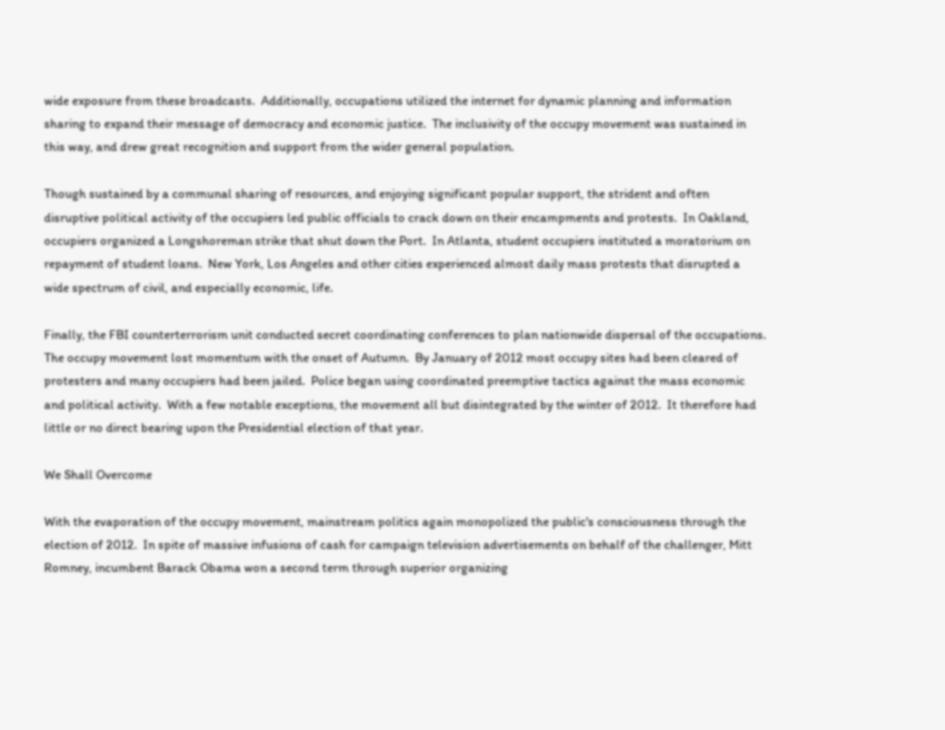wide exposure from these broadcasts.  Additionally, occupations utilized the internet for dynamic planning and information sharing to expand their message of democracy and economic justice.  The inclusivity of the occupy movement was sustained in this way, and drew great recognition and support from the wider general population.

Though sustained by a communal sharing of resources, and enjoying significant popular support, the strident and often disruptive political activity of the occupiers led public officials to crack down on their encampments and protests.  In Oakland, occupiers organized a Longshoreman strike that shut down the Port.  In Atlanta, student occupiers instituted a moratorium on repayment of student loans.  New York, Los Angeles and other cities experienced almost daily mass protests that disrupted a wide spectrum of civil, and especially economic, life.

Finally, the FBI counterterrorism unit conducted secret coordinating conferences to plan nationwide dispersal of the occupations.  The occupy movement lost momentum with the onset of Autumn.  By January of 2012 most occupy sites had been cleared of protesters and many occupiers had been jailed.  Police began using coordinated preemptive tactics against the mass economic and political activity.  With a few notable exceptions, the movement all but disintegrated by the winter of 2012.  It therefore had little or no direct bearing upon the Presidential election of that year.

We Shall Overcome

With the evaporation of the occupy movement, mainstream politics again monopolized the public's consciousness through the election of 2012.  In spite of massive infusions of cash for campaign television advertisements on behalf of the challenger, Mitt Romney, incumbent Barack Obama won a second term through superior organizing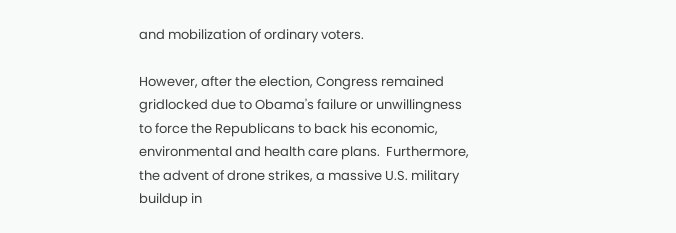and mobilization of ordinary voters.

However, after the election, Congress remained gridlocked due to Obama's failure or unwillingness to force the Republicans to back his economic, environmental and health care plans.  Furthermore, the advent of drone strikes, a massive U.S. military buildup in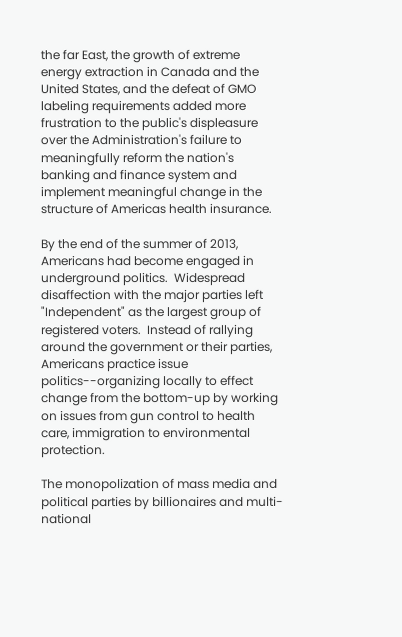the far East, the growth of extreme energy extraction in Canada and the United States, and the defeat of GMO labeling requirements added more frustration to the public's displeasure over the Administration's failure to meaningfully reform the nation's banking and finance system and implement meaningful change in the structure of Americas health insurance.

By the end of the summer of 2013, Americans had become engaged in underground politics.  Widespread disaffection with the major parties left "Independent" as the largest group of registered voters.  Instead of rallying around the government or their parties, Americans practice issue politics--organizing locally to effect change from the bottom-up by working on issues from gun control to health care, immigration to environmental protection.

The monopolization of mass media and political parties by billionaires and multi-national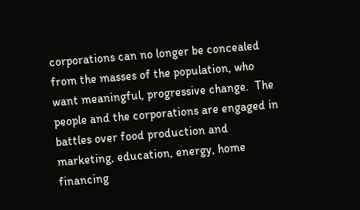corporations can no longer be concealed from the masses of the population, who want meaningful, progressive change.  The people and the corporations are engaged in battles over food production and marketing, education, energy, home financing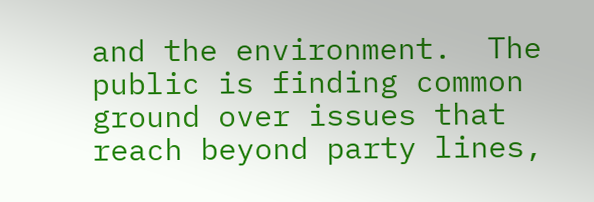and the environment.  The public is finding common ground over issues that reach beyond party lines,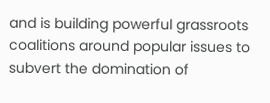and is building powerful grassroots coalitions around popular issues to subvert the domination of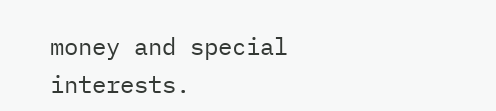money and special interests.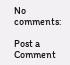No comments:

Post a Comment